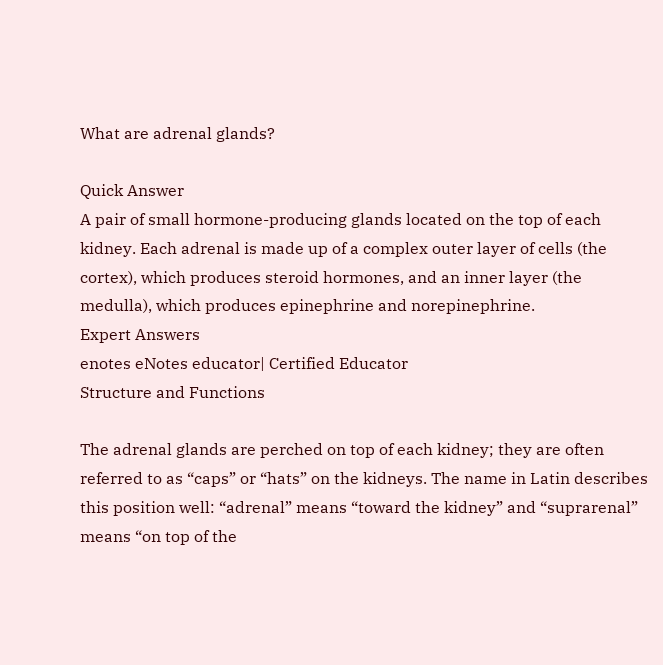What are adrenal glands?

Quick Answer
A pair of small hormone-producing glands located on the top of each kidney. Each adrenal is made up of a complex outer layer of cells (the cortex), which produces steroid hormones, and an inner layer (the medulla), which produces epinephrine and norepinephrine.
Expert Answers
enotes eNotes educator| Certified Educator
Structure and Functions

The adrenal glands are perched on top of each kidney; they are often referred to as “caps” or “hats” on the kidneys. The name in Latin describes this position well: “adrenal” means “toward the kidney” and “suprarenal” means “on top of the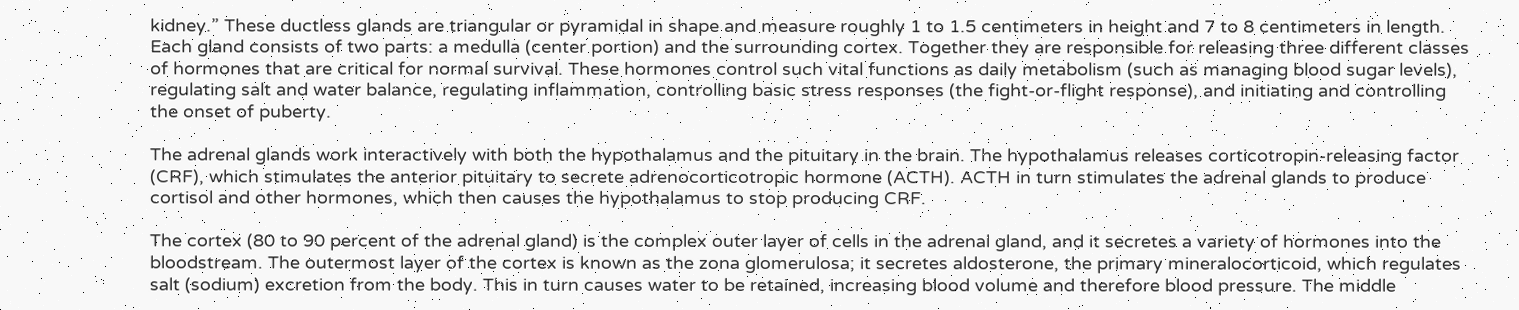kidney.” These ductless glands are triangular or pyramidal in shape and measure roughly 1 to 1.5 centimeters in height and 7 to 8 centimeters in length. Each gland consists of two parts: a medulla (center portion) and the surrounding cortex. Together they are responsible for releasing three different classes of hormones that are critical for normal survival. These hormones control such vital functions as daily metabolism (such as managing blood sugar levels), regulating salt and water balance, regulating inflammation, controlling basic stress responses (the fight-or-flight response), and initiating and controlling the onset of puberty.

The adrenal glands work interactively with both the hypothalamus and the pituitary in the brain. The hypothalamus releases corticotropin-releasing factor (CRF), which stimulates the anterior pituitary to secrete adrenocorticotropic hormone (ACTH). ACTH in turn stimulates the adrenal glands to produce cortisol and other hormones, which then causes the hypothalamus to stop producing CRF.

The cortex (80 to 90 percent of the adrenal gland) is the complex outer layer of cells in the adrenal gland, and it secretes a variety of hormones into the bloodstream. The outermost layer of the cortex is known as the zona glomerulosa; it secretes aldosterone, the primary mineralocorticoid, which regulates salt (sodium) excretion from the body. This in turn causes water to be retained, increasing blood volume and therefore blood pressure. The middle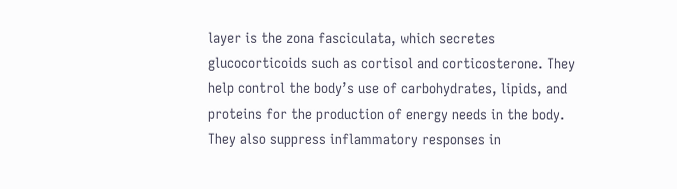layer is the zona fasciculata, which secretes glucocorticoids such as cortisol and corticosterone. They help control the body’s use of carbohydrates, lipids, and proteins for the production of energy needs in the body. They also suppress inflammatory responses in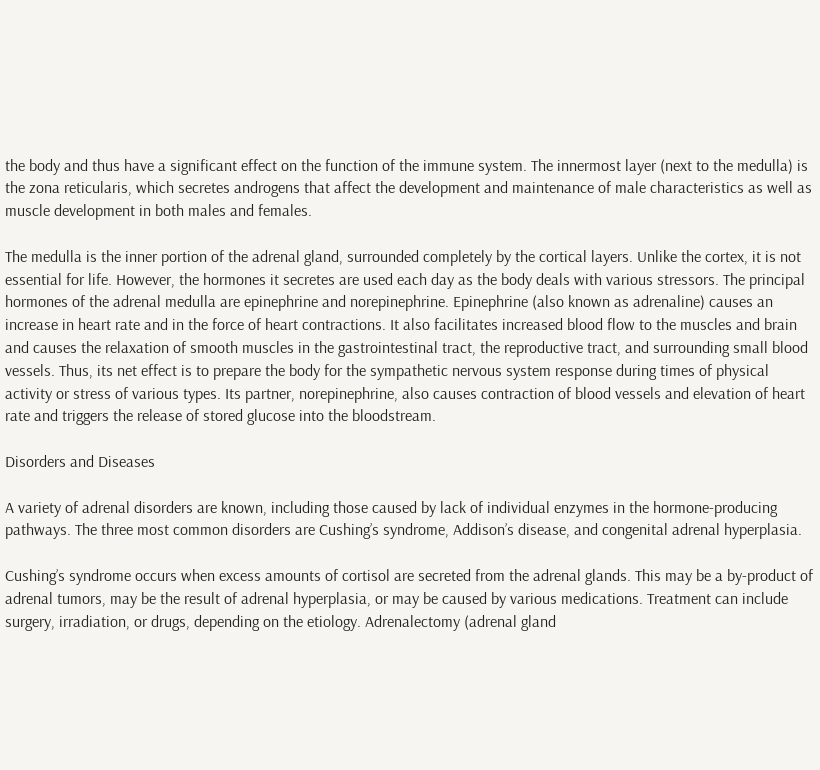the body and thus have a significant effect on the function of the immune system. The innermost layer (next to the medulla) is the zona reticularis, which secretes androgens that affect the development and maintenance of male characteristics as well as muscle development in both males and females.

The medulla is the inner portion of the adrenal gland, surrounded completely by the cortical layers. Unlike the cortex, it is not essential for life. However, the hormones it secretes are used each day as the body deals with various stressors. The principal hormones of the adrenal medulla are epinephrine and norepinephrine. Epinephrine (also known as adrenaline) causes an increase in heart rate and in the force of heart contractions. It also facilitates increased blood flow to the muscles and brain and causes the relaxation of smooth muscles in the gastrointestinal tract, the reproductive tract, and surrounding small blood vessels. Thus, its net effect is to prepare the body for the sympathetic nervous system response during times of physical activity or stress of various types. Its partner, norepinephrine, also causes contraction of blood vessels and elevation of heart rate and triggers the release of stored glucose into the bloodstream.

Disorders and Diseases

A variety of adrenal disorders are known, including those caused by lack of individual enzymes in the hormone-producing pathways. The three most common disorders are Cushing’s syndrome, Addison’s disease, and congenital adrenal hyperplasia.

Cushing’s syndrome occurs when excess amounts of cortisol are secreted from the adrenal glands. This may be a by-product of adrenal tumors, may be the result of adrenal hyperplasia, or may be caused by various medications. Treatment can include surgery, irradiation, or drugs, depending on the etiology. Adrenalectomy (adrenal gland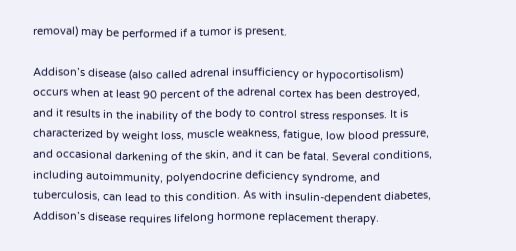removal) may be performed if a tumor is present.

Addison’s disease (also called adrenal insufficiency or hypocortisolism) occurs when at least 90 percent of the adrenal cortex has been destroyed, and it results in the inability of the body to control stress responses. It is characterized by weight loss, muscle weakness, fatigue, low blood pressure, and occasional darkening of the skin, and it can be fatal. Several conditions, including autoimmunity, polyendocrine deficiency syndrome, and tuberculosis, can lead to this condition. As with insulin-dependent diabetes, Addison’s disease requires lifelong hormone replacement therapy.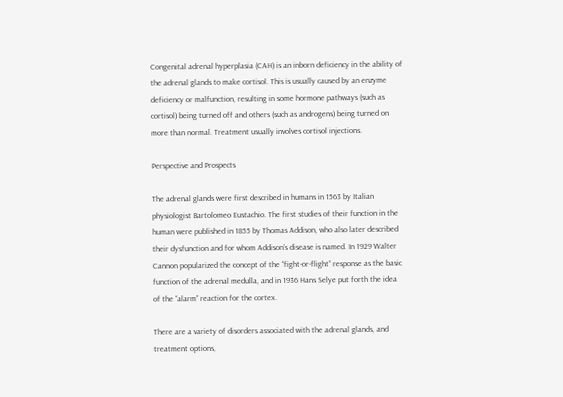Congenital adrenal hyperplasia (CAH) is an inborn deficiency in the ability of the adrenal glands to make cortisol. This is usually caused by an enzyme deficiency or malfunction, resulting in some hormone pathways (such as cortisol) being turned off and others (such as androgens) being turned on more than normal. Treatment usually involves cortisol injections.

Perspective and Prospects

The adrenal glands were first described in humans in 1563 by Italian physiologist Bartolomeo Eustachio. The first studies of their function in the human were published in 1855 by Thomas Addison, who also later described their dysfunction and for whom Addison’s disease is named. In 1929 Walter Cannon popularized the concept of the “fight-or-flight” response as the basic function of the adrenal medulla, and in 1936 Hans Selye put forth the idea of the “alarm” reaction for the cortex.

There are a variety of disorders associated with the adrenal glands, and treatment options,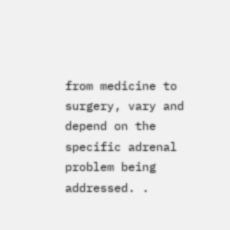from medicine to surgery, vary and depend on the specific adrenal problem being addressed. .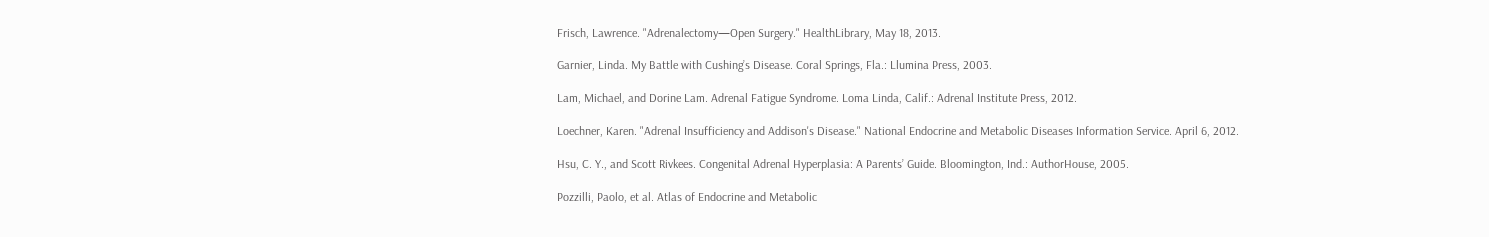Frisch, Lawrence. "Adrenalectomy—Open Surgery." HealthLibrary, May 18, 2013.

Garnier, Linda. My Battle with Cushing’s Disease. Coral Springs, Fla.: Llumina Press, 2003.

Lam, Michael, and Dorine Lam. Adrenal Fatigue Syndrome. Loma Linda, Calif.: Adrenal Institute Press, 2012.

Loechner, Karen. "Adrenal Insufficiency and Addison's Disease." National Endocrine and Metabolic Diseases Information Service. April 6, 2012.

Hsu, C. Y., and Scott Rivkees. Congenital Adrenal Hyperplasia: A Parents’ Guide. Bloomington, Ind.: AuthorHouse, 2005.

Pozzilli, Paolo, et al. Atlas of Endocrine and Metabolic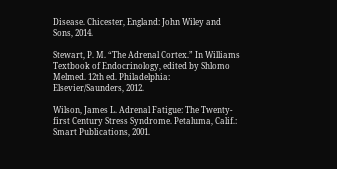Disease. Chicester, England: John Wiley and Sons, 2014.

Stewart, P. M. “The Adrenal Cortex.” In Williams Textbook of Endocrinology, edited by Shlomo Melmed. 12th ed. Philadelphia: Elsevier/Saunders, 2012.

Wilson, James L. Adrenal Fatigue: The Twenty-first Century Stress Syndrome. Petaluma, Calif.: Smart Publications, 2001.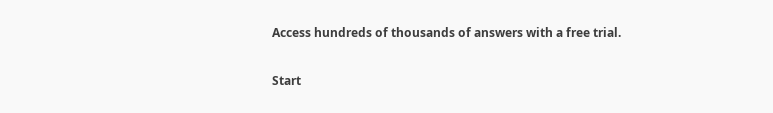Access hundreds of thousands of answers with a free trial.

Start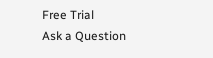Free Trial
Ask a Question